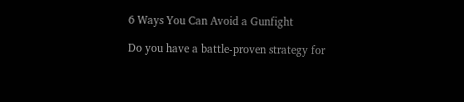6 Ways You Can Avoid a Gunfight

Do you have a battle-proven strategy for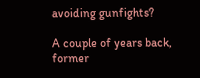avoiding gunfights?

A couple of years back, former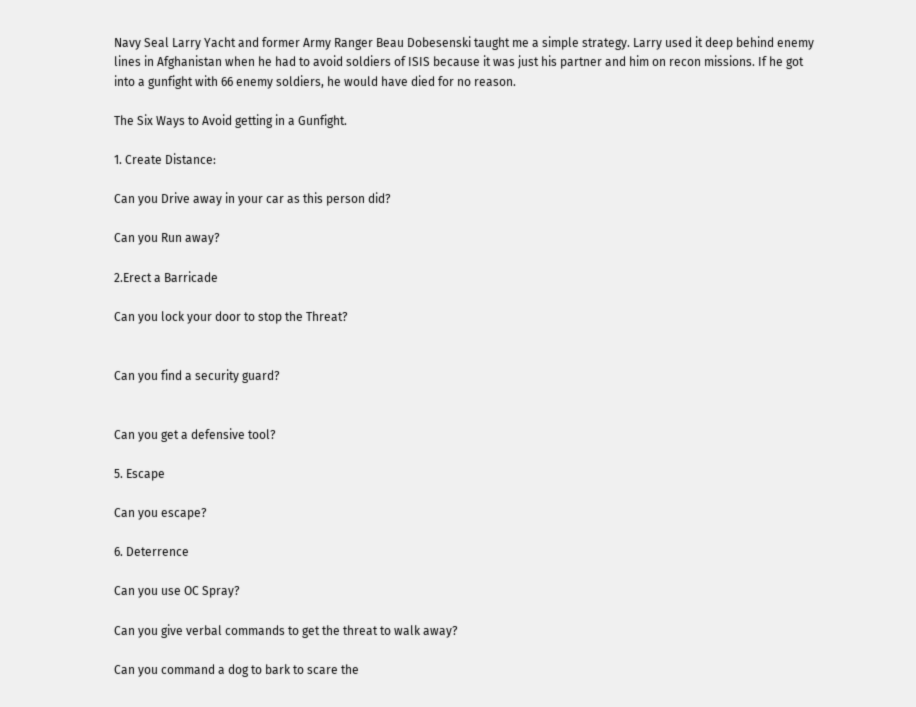Navy Seal Larry Yacht and former Army Ranger Beau Dobesenski taught me a simple strategy. Larry used it deep behind enemy lines in Afghanistan when he had to avoid soldiers of ISIS because it was just his partner and him on recon missions. If he got into a gunfight with 66 enemy soldiers, he would have died for no reason.

The Six Ways to Avoid getting in a Gunfight.

1. Create Distance:

Can you Drive away in your car as this person did?

Can you Run away?

2.Erect a Barricade

Can you lock your door to stop the Threat?


Can you find a security guard?


Can you get a defensive tool?

5. Escape

Can you escape?

6. Deterrence

Can you use OC Spray?

Can you give verbal commands to get the threat to walk away?

Can you command a dog to bark to scare the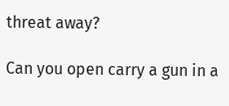threat away?

Can you open carry a gun in a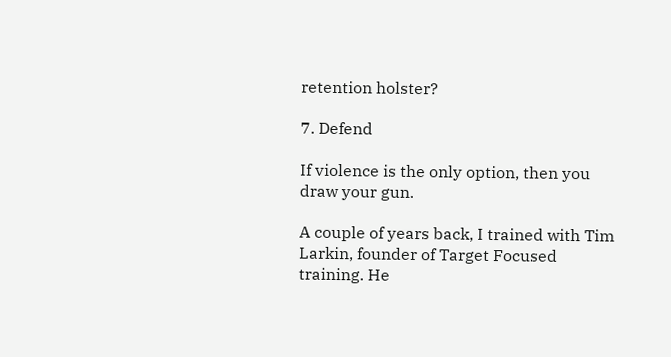retention holster?

7. Defend

If violence is the only option, then you draw your gun.

A couple of years back, I trained with Tim Larkin, founder of Target Focused training. He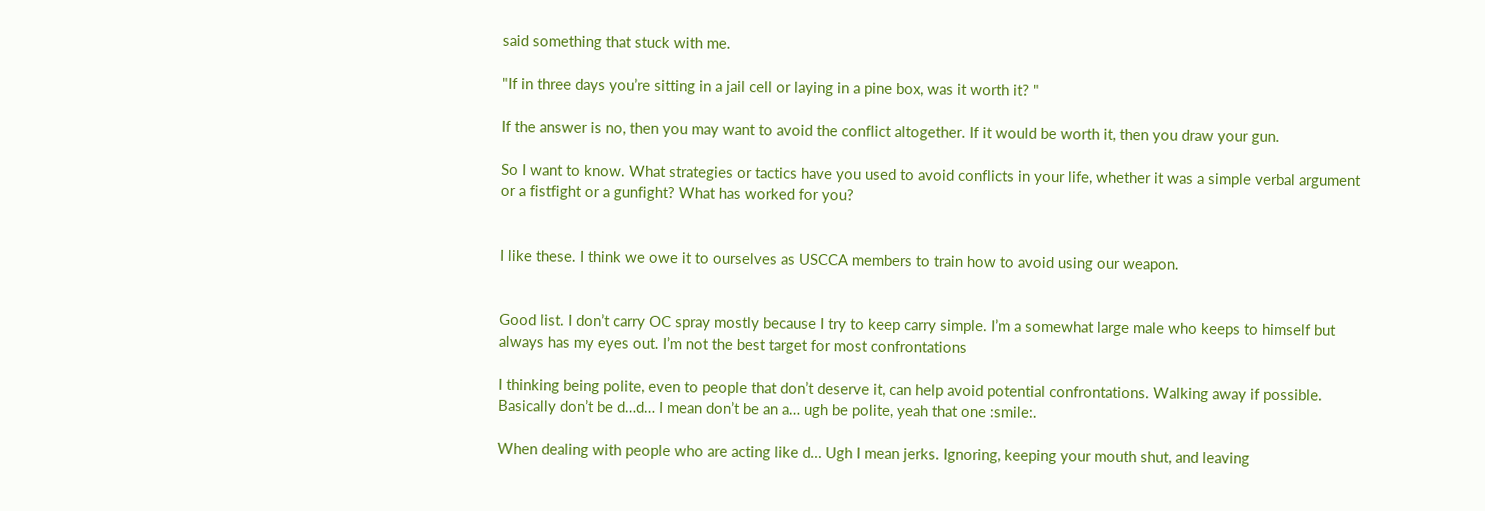said something that stuck with me.

"If in three days you’re sitting in a jail cell or laying in a pine box, was it worth it? "

If the answer is no, then you may want to avoid the conflict altogether. If it would be worth it, then you draw your gun.

So I want to know. What strategies or tactics have you used to avoid conflicts in your life, whether it was a simple verbal argument or a fistfight or a gunfight? What has worked for you?


I like these. I think we owe it to ourselves as USCCA members to train how to avoid using our weapon.


Good list. I don’t carry OC spray mostly because I try to keep carry simple. I’m a somewhat large male who keeps to himself but always has my eyes out. I’m not the best target for most confrontations

I thinking being polite, even to people that don’t deserve it, can help avoid potential confrontations. Walking away if possible. Basically don’t be d…d… I mean don’t be an a… ugh be polite, yeah that one :smile:.

When dealing with people who are acting like d… Ugh I mean jerks. Ignoring, keeping your mouth shut, and leaving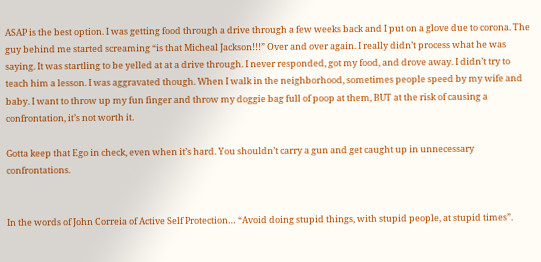ASAP is the best option. I was getting food through a drive through a few weeks back and I put on a glove due to corona. The guy behind me started screaming “is that Micheal Jackson!!!” Over and over again. I really didn’t process what he was saying. It was startling to be yelled at at a drive through. I never responded, got my food, and drove away. I didn’t try to teach him a lesson. I was aggravated though. When I walk in the neighborhood, sometimes people speed by my wife and baby. I want to throw up my fun finger and throw my doggie bag full of poop at them, BUT at the risk of causing a confrontation, it’s not worth it.

Gotta keep that Ego in check, even when it’s hard. You shouldn’t carry a gun and get caught up in unnecessary confrontations.


In the words of John Correia of Active Self Protection… “Avoid doing stupid things, with stupid people, at stupid times”.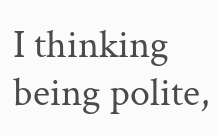I thinking being polite,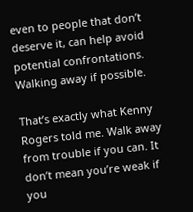even to people that don’t deserve it, can help avoid potential confrontations. Walking away if possible.

That’s exactly what Kenny Rogers told me. Walk away from trouble if you can. It don’t mean you’re weak if you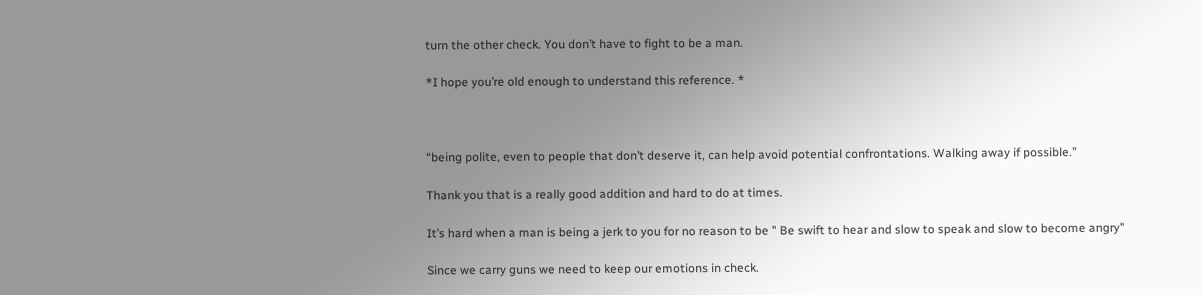turn the other check. You don’t have to fight to be a man.

*I hope you’re old enough to understand this reference. *



“being polite, even to people that don’t deserve it, can help avoid potential confrontations. Walking away if possible.”

Thank you that is a really good addition and hard to do at times.

It’s hard when a man is being a jerk to you for no reason to be " Be swift to hear and slow to speak and slow to become angry"

Since we carry guns we need to keep our emotions in check.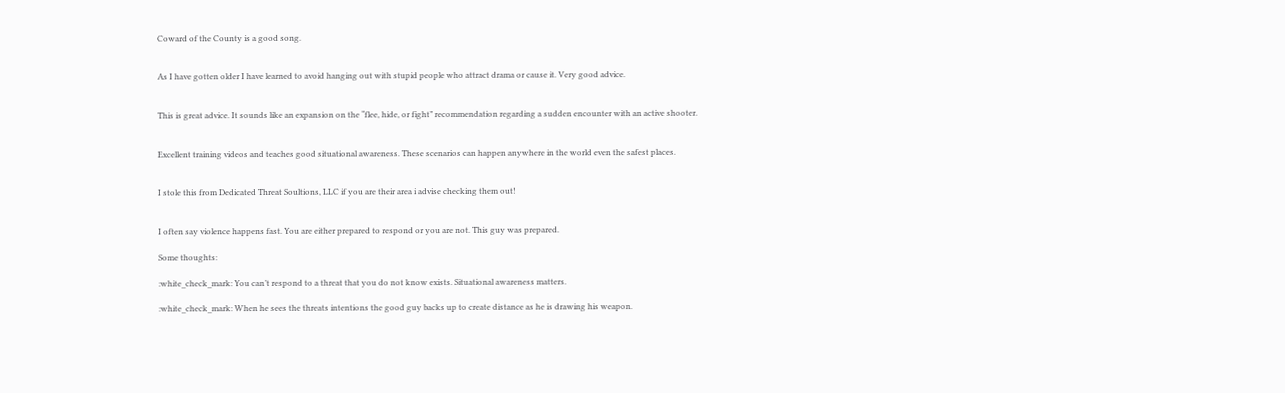Coward of the County is a good song.


As I have gotten older I have learned to avoid hanging out with stupid people who attract drama or cause it. Very good advice.


This is great advice. It sounds like an expansion on the “flee, hide, or fight” recommendation regarding a sudden encounter with an active shooter.


Excellent training videos and teaches good situational awareness. These scenarios can happen anywhere in the world even the safest places.


I stole this from Dedicated Threat Soultions, LLC if you are their area i advise checking them out!


I often say violence happens fast. You are either prepared to respond or you are not. This guy was prepared.

Some thoughts:

:white_check_mark: You can’t respond to a threat that you do not know exists. Situational awareness matters.

:white_check_mark: When he sees the threats intentions the good guy backs up to create distance as he is drawing his weapon.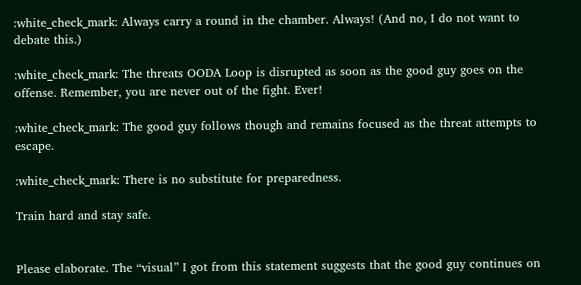:white_check_mark: Always carry a round in the chamber. Always! (And no, I do not want to debate this.)

:white_check_mark: The threats OODA Loop is disrupted as soon as the good guy goes on the offense. Remember, you are never out of the fight. Ever!

:white_check_mark: The good guy follows though and remains focused as the threat attempts to escape.

:white_check_mark: There is no substitute for preparedness.

Train hard and stay safe.


Please elaborate. The “visual” I got from this statement suggests that the good guy continues on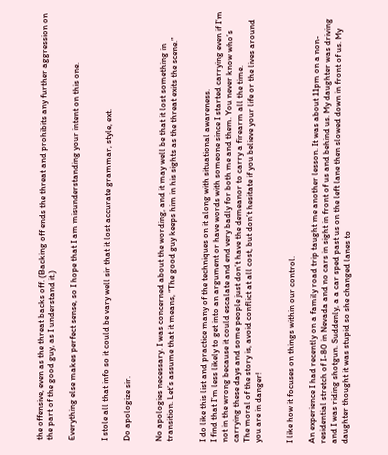the offensive, even as the threat backs off. (Backing off ends the threat and prohibits any further aggression on the part of the good guy, as I understand it.)

Everything else makes perfect sense, so I hope that I am misunderstanding your intent on this one.


I stole all that info so it could be vary well sir that it lost accurate grammar, style, ext.

Do apologize sir.


No apologies necessary. I was concerned about the wording, and it may well be that it lost something in transition. Let’s assume that it means, “The good guy keeps him in his sights as the threat exits the scene.”


I do like this list and practice many of the techniques on it along with situational awareness.
I find that I’m less likely to get into an argument or have words with someone since I started carrying even if I’m not in the wrong because it could escalate and end very badly for both me and them. You never know who’s carrying these days and some people just don’t have the demeanor to carry a firearm all the time.
The moral of the story is, avoid conflict at all cost, but don’t hesitate if you believe your life or the lives around you are in danger!


I like how it focuses on things within our control.

An experience I had recently on a family road trip taught me another lesson. It was about 11pm on a non-residential stretch of I-80 in Nevada and no cars in sight in front of us and behind us. My daughter was driving and I was riding shotgun. Suddenly, a a car sped past us on the left lane then slowed down in front of us. My daughter thought it was stupid so she changed lanes to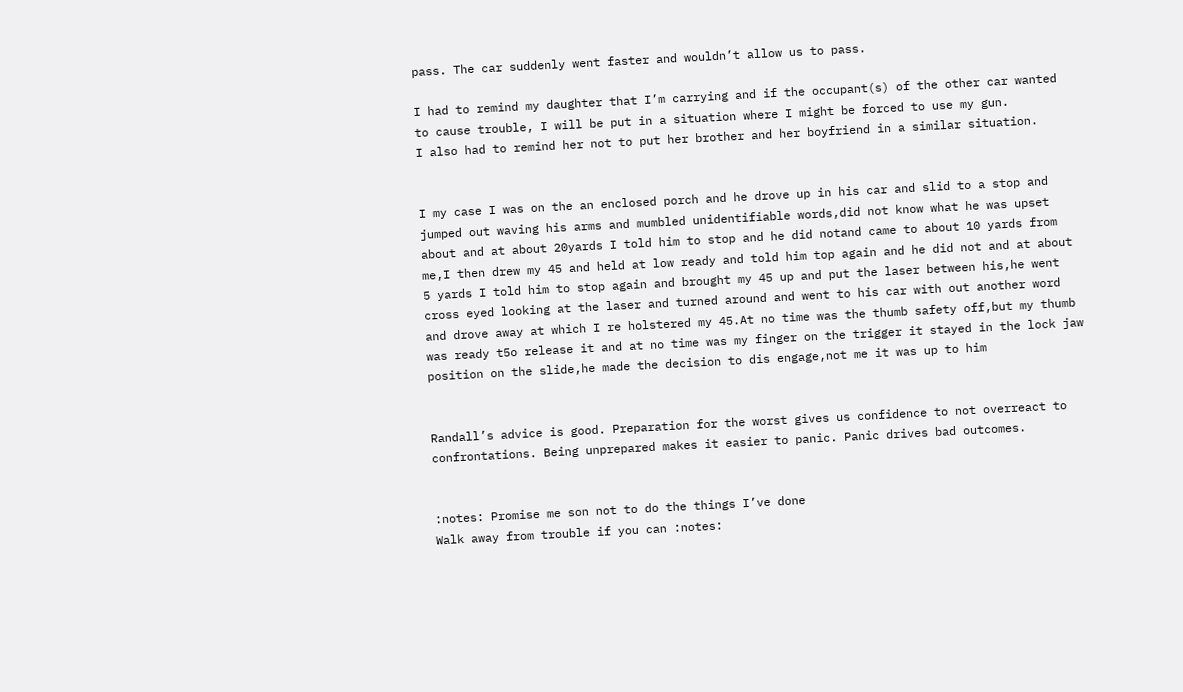pass. The car suddenly went faster and wouldn’t allow us to pass.

I had to remind my daughter that I’m carrying and if the occupant(s) of the other car wanted to cause trouble, I will be put in a situation where I might be forced to use my gun.
I also had to remind her not to put her brother and her boyfriend in a similar situation.


I my case I was on the an enclosed porch and he drove up in his car and slid to a stop and jumped out waving his arms and mumbled unidentifiable words,did not know what he was upset about and at about 20yards I told him to stop and he did notand came to about 10 yards from me,I then drew my 45 and held at low ready and told him top again and he did not and at about 5 yards I told him to stop again and brought my 45 up and put the laser between his,he went cross eyed looking at the laser and turned around and went to his car with out another word and drove away at which I re holstered my 45.At no time was the thumb safety off,but my thumb was ready t5o release it and at no time was my finger on the trigger it stayed in the lock jaw position on the slide,he made the decision to dis engage,not me it was up to him


Randall’s advice is good. Preparation for the worst gives us confidence to not overreact to confrontations. Being unprepared makes it easier to panic. Panic drives bad outcomes.


:notes: Promise me son not to do the things I’ve done
Walk away from trouble if you can :notes: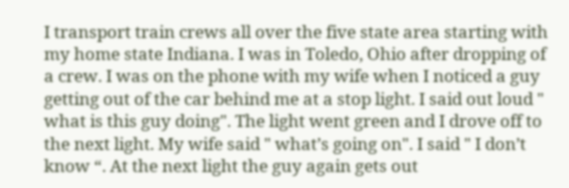I transport train crews all over the five state area starting with my home state Indiana. I was in Toledo, Ohio after dropping of a crew. I was on the phone with my wife when I noticed a guy getting out of the car behind me at a stop light. I said out loud " what is this guy doing". The light went green and I drove off to the next light. My wife said " what’s going on". I said " I don’t know “. At the next light the guy again gets out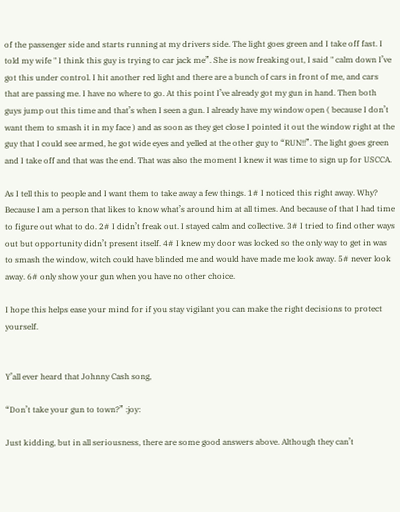of the passenger side and starts running at my drivers side. The light goes green and I take off fast. I told my wife " I think this guy is trying to car jack me”. She is now freaking out, I said " calm down I’ve got this under control. I hit another red light and there are a bunch of cars in front of me, and cars that are passing me. I have no where to go. At this point I’ve already got my gun in hand. Then both guys jump out this time and that’s when I seen a gun. I already have my window open ( because I don’t want them to smash it in my face ) and as soon as they get close I pointed it out the window right at the guy that I could see armed, he got wide eyes and yelled at the other guy to “RUN!!”. The light goes green and I take off and that was the end. That was also the moment I knew it was time to sign up for USCCA.

As I tell this to people and I want them to take away a few things. 1# I noticed this right away. Why? Because I am a person that likes to know what’s around him at all times. And because of that I had time to figure out what to do. 2# I didn’t freak out. I stayed calm and collective. 3# I tried to find other ways out but opportunity didn’t present itself. 4# I knew my door was locked so the only way to get in was to smash the window, witch could have blinded me and would have made me look away. 5# never look away. 6# only show your gun when you have no other choice.

I hope this helps ease your mind for if you stay vigilant you can make the right decisions to protect yourself.


Y’all ever heard that Johnny Cash song,

“Don’t take your gun to town?” :joy:

Just kidding, but in all seriousness, there are some good answers above. Although they can’t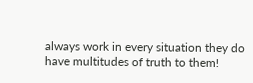always work in every situation they do have multitudes of truth to them!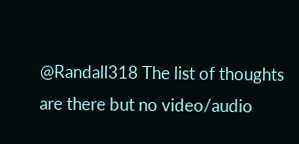@Randall318 The list of thoughts are there but no video/audio